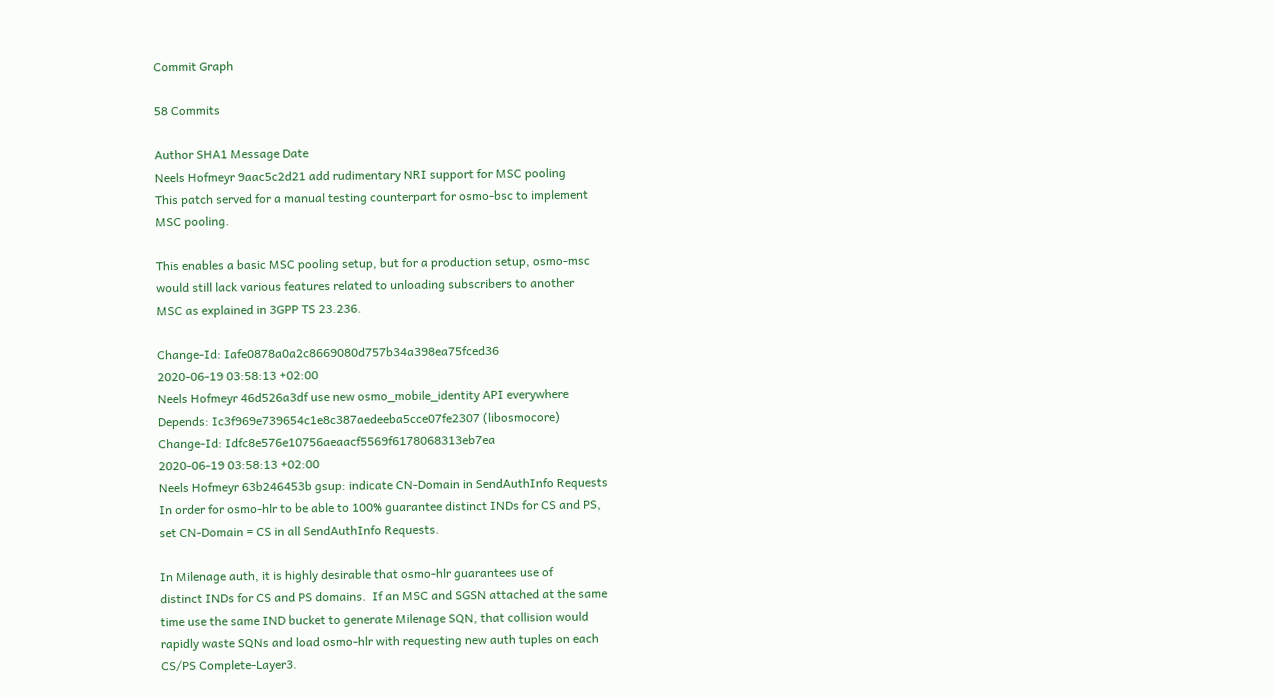Commit Graph

58 Commits

Author SHA1 Message Date
Neels Hofmeyr 9aac5c2d21 add rudimentary NRI support for MSC pooling
This patch served for a manual testing counterpart for osmo-bsc to implement
MSC pooling.

This enables a basic MSC pooling setup, but for a production setup, osmo-msc
would still lack various features related to unloading subscribers to another
MSC as explained in 3GPP TS 23.236.

Change-Id: Iafe0878a0a2c8669080d757b34a398ea75fced36
2020-06-19 03:58:13 +02:00
Neels Hofmeyr 46d526a3df use new osmo_mobile_identity API everywhere
Depends: Ic3f969e739654c1e8c387aedeeba5cce07fe2307 (libosmocore)
Change-Id: Idfc8e576e10756aeaacf5569f6178068313eb7ea
2020-06-19 03:58:13 +02:00
Neels Hofmeyr 63b246453b gsup: indicate CN-Domain in SendAuthInfo Requests
In order for osmo-hlr to be able to 100% guarantee distinct INDs for CS and PS,
set CN-Domain = CS in all SendAuthInfo Requests.

In Milenage auth, it is highly desirable that osmo-hlr guarantees use of
distinct INDs for CS and PS domains.  If an MSC and SGSN attached at the same
time use the same IND bucket to generate Milenage SQN, that collision would
rapidly waste SQNs and load osmo-hlr with requesting new auth tuples on each
CS/PS Complete-Layer3.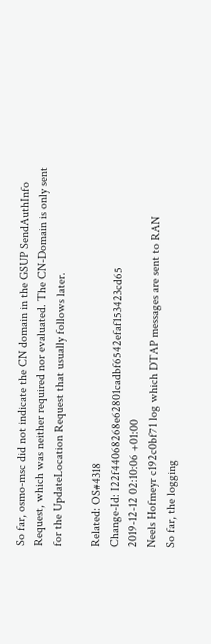So far, osmo-msc did not indicate the CN domain in the GSUP SendAuthInfo
Request, which was neither required nor evaluated. The CN-Domain is only sent
for the UpdateLocation Request that usually follows later.

Related: OS#4318
Change-Id: I22f44068268e62801cadbf6542efaf153423cd65
2019-12-12 02:10:06 +01:00
Neels Hofmeyr c192c0bf71 log which DTAP messages are sent to RAN
So far, the logging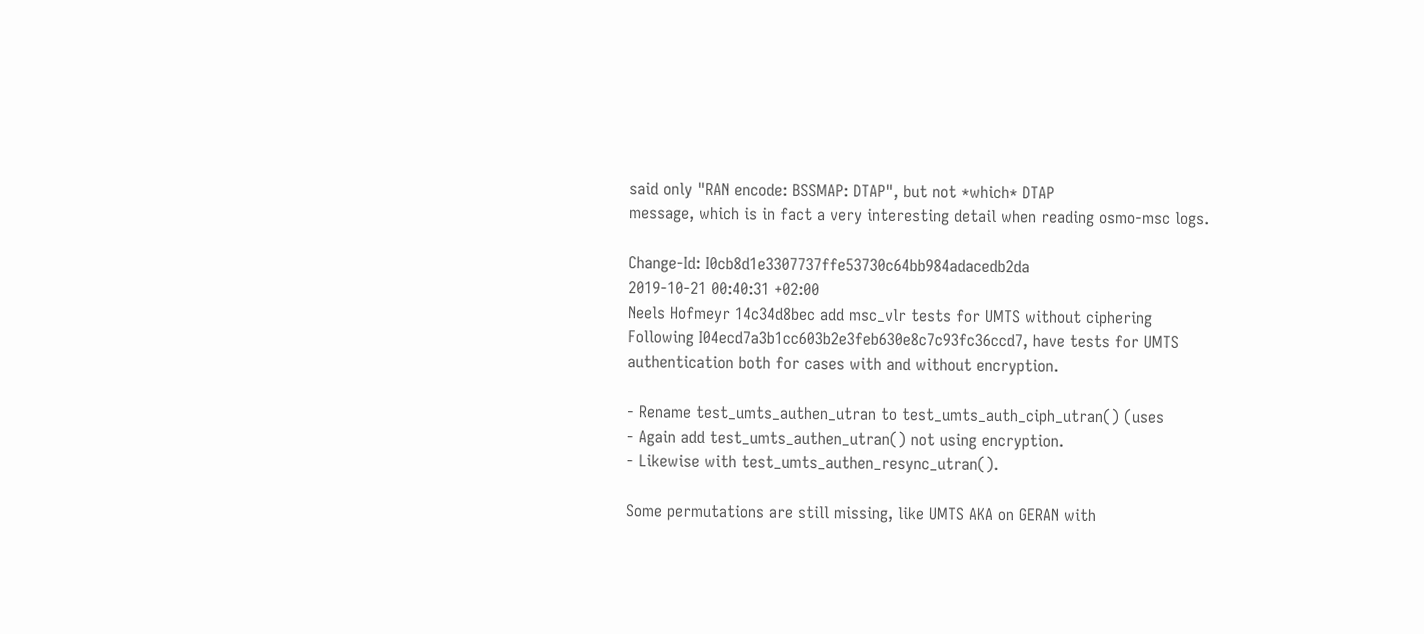said only "RAN encode: BSSMAP: DTAP", but not *which* DTAP
message, which is in fact a very interesting detail when reading osmo-msc logs.

Change-Id: I0cb8d1e3307737ffe53730c64bb984adacedb2da
2019-10-21 00:40:31 +02:00
Neels Hofmeyr 14c34d8bec add msc_vlr tests for UMTS without ciphering
Following I04ecd7a3b1cc603b2e3feb630e8c7c93fc36ccd7, have tests for UMTS
authentication both for cases with and without encryption.

- Rename test_umts_authen_utran to test_umts_auth_ciph_utran() (uses
- Again add test_umts_authen_utran() not using encryption.
- Likewise with test_umts_authen_resync_utran().

Some permutations are still missing, like UMTS AKA on GERAN with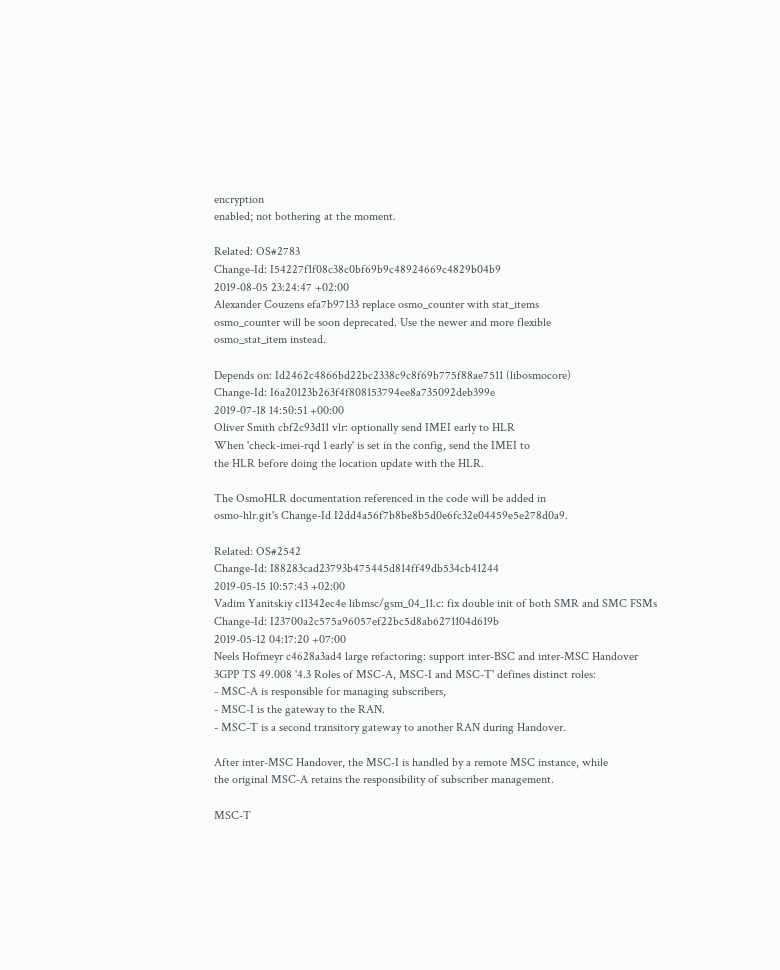encryption
enabled; not bothering at the moment.

Related: OS#2783
Change-Id: I54227f1f08c38c0bf69b9c48924669c4829b04b9
2019-08-05 23:24:47 +02:00
Alexander Couzens efa7b97133 replace osmo_counter with stat_items
osmo_counter will be soon deprecated. Use the newer and more flexible
osmo_stat_item instead.

Depends on: Id2462c4866bd22bc2338c9c8f69b775f88ae7511 (libosmocore)
Change-Id: I6a20123b263f4f808153794ee8a735092deb399e
2019-07-18 14:50:51 +00:00
Oliver Smith cbf2c93d11 vlr: optionally send IMEI early to HLR
When 'check-imei-rqd 1 early' is set in the config, send the IMEI to
the HLR before doing the location update with the HLR.

The OsmoHLR documentation referenced in the code will be added in
osmo-hlr.git's Change-Id I2dd4a56f7b8be8b5d0e6fc32e04459e5e278d0a9.

Related: OS#2542
Change-Id: I88283cad23793b475445d814ff49db534cb41244
2019-05-15 10:57:43 +02:00
Vadim Yanitskiy c11342ec4e libmsc/gsm_04_11.c: fix double init of both SMR and SMC FSMs
Change-Id: I23700a2c575a96057ef22bc5d8ab6271104d619b
2019-05-12 04:17:20 +07:00
Neels Hofmeyr c4628a3ad4 large refactoring: support inter-BSC and inter-MSC Handover
3GPP TS 49.008 '4.3 Roles of MSC-A, MSC-I and MSC-T' defines distinct roles:
- MSC-A is responsible for managing subscribers,
- MSC-I is the gateway to the RAN.
- MSC-T is a second transitory gateway to another RAN during Handover.

After inter-MSC Handover, the MSC-I is handled by a remote MSC instance, while
the original MSC-A retains the responsibility of subscriber management.

MSC-T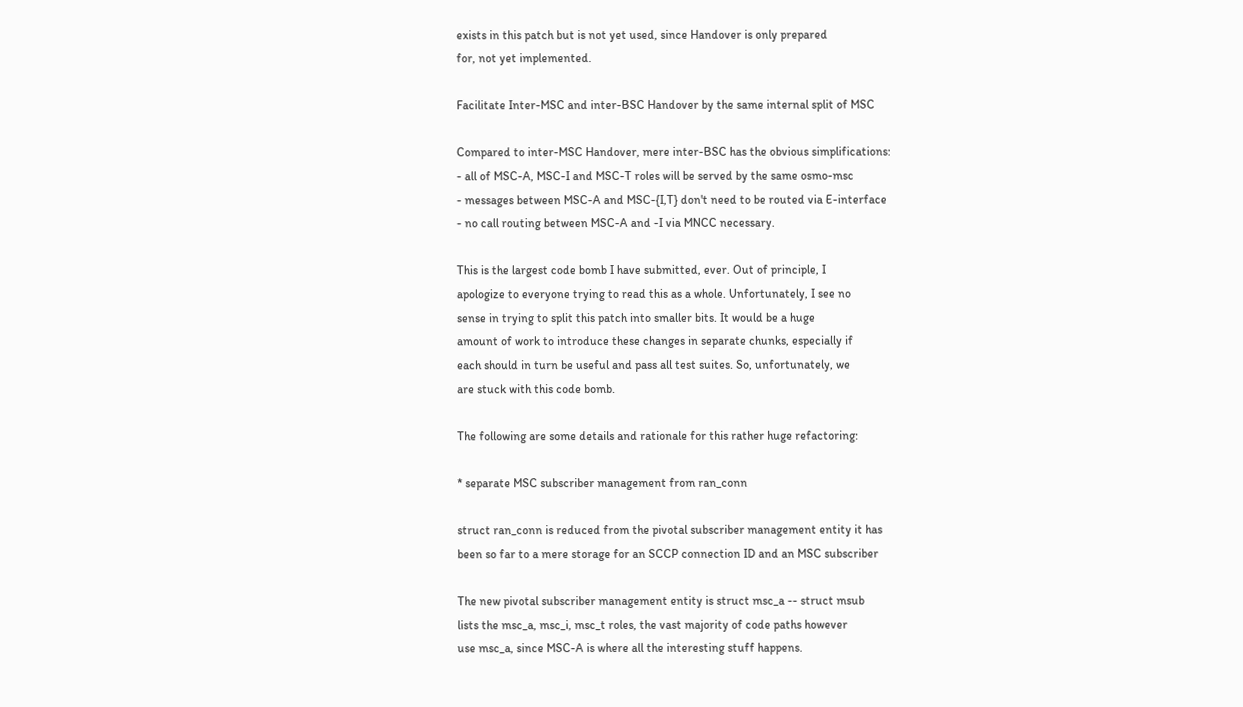exists in this patch but is not yet used, since Handover is only prepared
for, not yet implemented.

Facilitate Inter-MSC and inter-BSC Handover by the same internal split of MSC

Compared to inter-MSC Handover, mere inter-BSC has the obvious simplifications:
- all of MSC-A, MSC-I and MSC-T roles will be served by the same osmo-msc
- messages between MSC-A and MSC-{I,T} don't need to be routed via E-interface
- no call routing between MSC-A and -I via MNCC necessary.

This is the largest code bomb I have submitted, ever. Out of principle, I
apologize to everyone trying to read this as a whole. Unfortunately, I see no
sense in trying to split this patch into smaller bits. It would be a huge
amount of work to introduce these changes in separate chunks, especially if
each should in turn be useful and pass all test suites. So, unfortunately, we
are stuck with this code bomb.

The following are some details and rationale for this rather huge refactoring:

* separate MSC subscriber management from ran_conn

struct ran_conn is reduced from the pivotal subscriber management entity it has
been so far to a mere storage for an SCCP connection ID and an MSC subscriber

The new pivotal subscriber management entity is struct msc_a -- struct msub
lists the msc_a, msc_i, msc_t roles, the vast majority of code paths however
use msc_a, since MSC-A is where all the interesting stuff happens.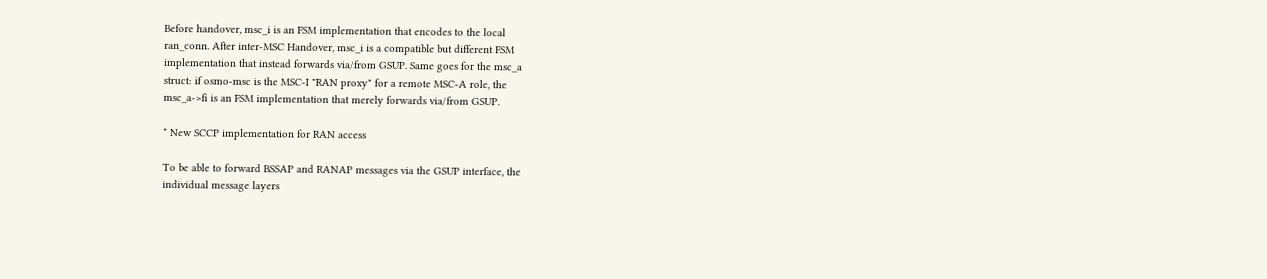Before handover, msc_i is an FSM implementation that encodes to the local
ran_conn. After inter-MSC Handover, msc_i is a compatible but different FSM
implementation that instead forwards via/from GSUP. Same goes for the msc_a
struct: if osmo-msc is the MSC-I "RAN proxy" for a remote MSC-A role, the
msc_a->fi is an FSM implementation that merely forwards via/from GSUP.

* New SCCP implementation for RAN access

To be able to forward BSSAP and RANAP messages via the GSUP interface, the
individual message layers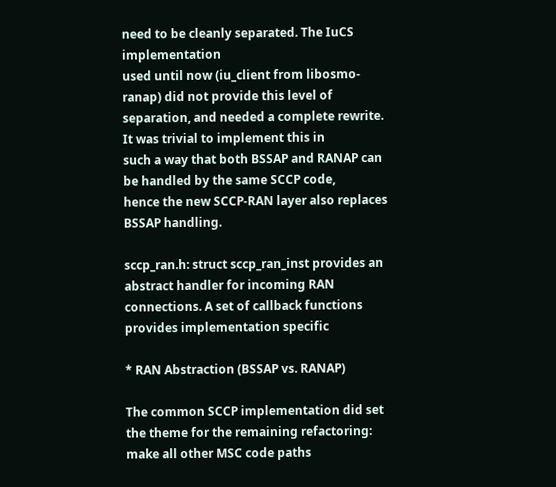need to be cleanly separated. The IuCS implementation
used until now (iu_client from libosmo-ranap) did not provide this level of
separation, and needed a complete rewrite. It was trivial to implement this in
such a way that both BSSAP and RANAP can be handled by the same SCCP code,
hence the new SCCP-RAN layer also replaces BSSAP handling.

sccp_ran.h: struct sccp_ran_inst provides an abstract handler for incoming RAN
connections. A set of callback functions provides implementation specific

* RAN Abstraction (BSSAP vs. RANAP)

The common SCCP implementation did set the theme for the remaining refactoring:
make all other MSC code paths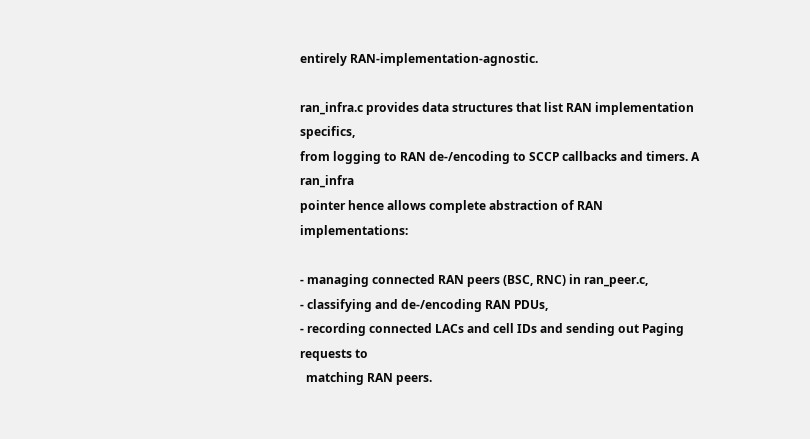entirely RAN-implementation-agnostic.

ran_infra.c provides data structures that list RAN implementation specifics,
from logging to RAN de-/encoding to SCCP callbacks and timers. A ran_infra
pointer hence allows complete abstraction of RAN implementations:

- managing connected RAN peers (BSC, RNC) in ran_peer.c,
- classifying and de-/encoding RAN PDUs,
- recording connected LACs and cell IDs and sending out Paging requests to
  matching RAN peers.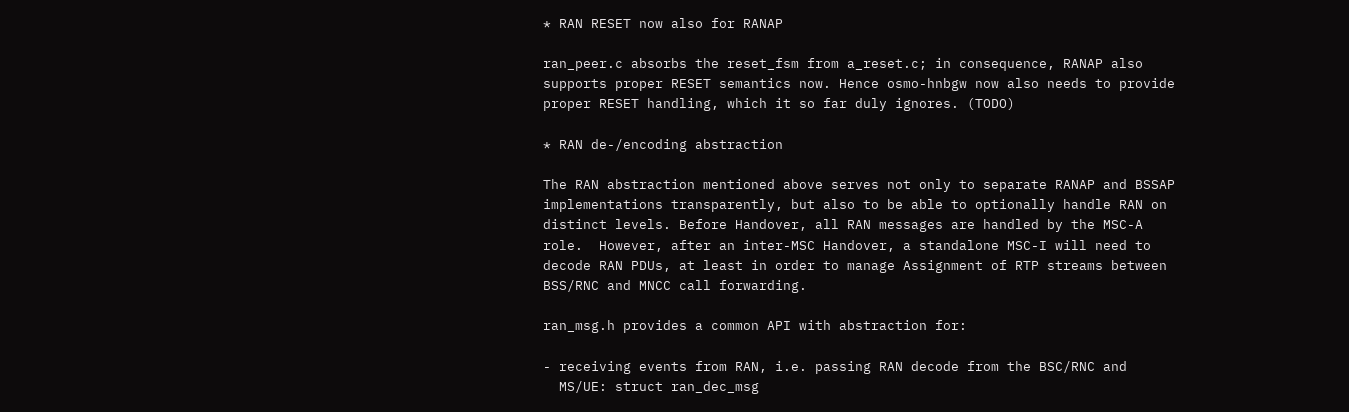* RAN RESET now also for RANAP

ran_peer.c absorbs the reset_fsm from a_reset.c; in consequence, RANAP also
supports proper RESET semantics now. Hence osmo-hnbgw now also needs to provide
proper RESET handling, which it so far duly ignores. (TODO)

* RAN de-/encoding abstraction

The RAN abstraction mentioned above serves not only to separate RANAP and BSSAP
implementations transparently, but also to be able to optionally handle RAN on
distinct levels. Before Handover, all RAN messages are handled by the MSC-A
role.  However, after an inter-MSC Handover, a standalone MSC-I will need to
decode RAN PDUs, at least in order to manage Assignment of RTP streams between
BSS/RNC and MNCC call forwarding.

ran_msg.h provides a common API with abstraction for:

- receiving events from RAN, i.e. passing RAN decode from the BSC/RNC and
  MS/UE: struct ran_dec_msg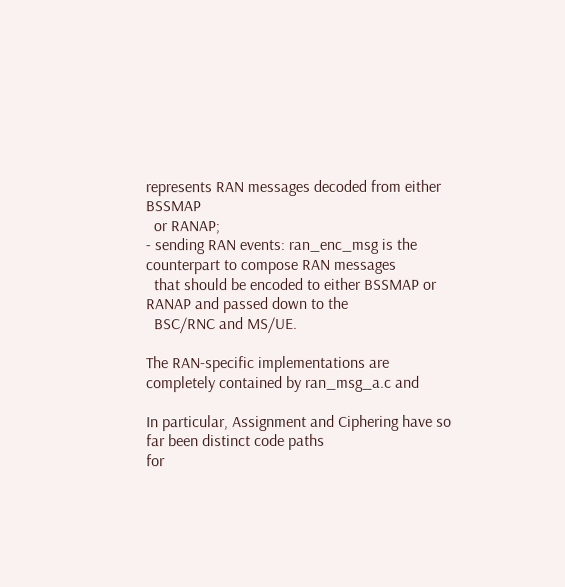represents RAN messages decoded from either BSSMAP
  or RANAP;
- sending RAN events: ran_enc_msg is the counterpart to compose RAN messages
  that should be encoded to either BSSMAP or RANAP and passed down to the
  BSC/RNC and MS/UE.

The RAN-specific implementations are completely contained by ran_msg_a.c and

In particular, Assignment and Ciphering have so far been distinct code paths
for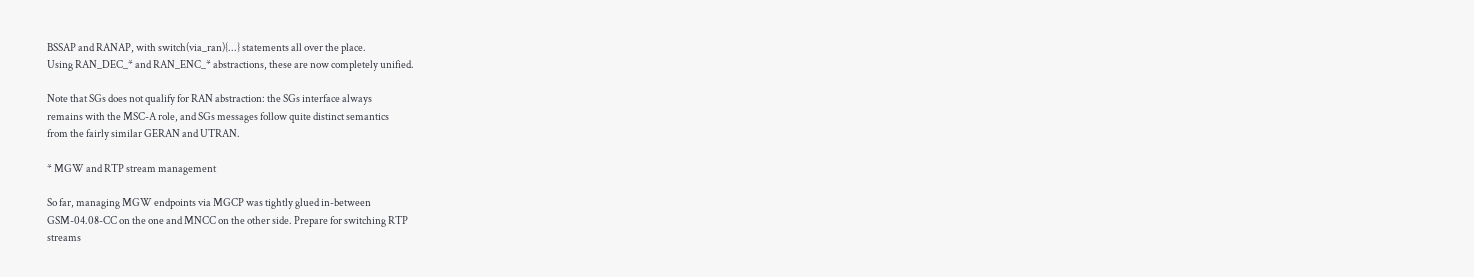BSSAP and RANAP, with switch(via_ran){...} statements all over the place.
Using RAN_DEC_* and RAN_ENC_* abstractions, these are now completely unified.

Note that SGs does not qualify for RAN abstraction: the SGs interface always
remains with the MSC-A role, and SGs messages follow quite distinct semantics
from the fairly similar GERAN and UTRAN.

* MGW and RTP stream management

So far, managing MGW endpoints via MGCP was tightly glued in-between
GSM-04.08-CC on the one and MNCC on the other side. Prepare for switching RTP
streams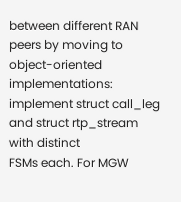between different RAN peers by moving to object-oriented
implementations: implement struct call_leg and struct rtp_stream with distinct
FSMs each. For MGW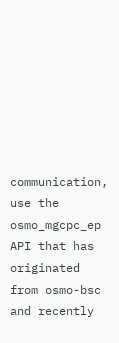communication, use the osmo_mgcpc_ep API that has originated
from osmo-bsc and recently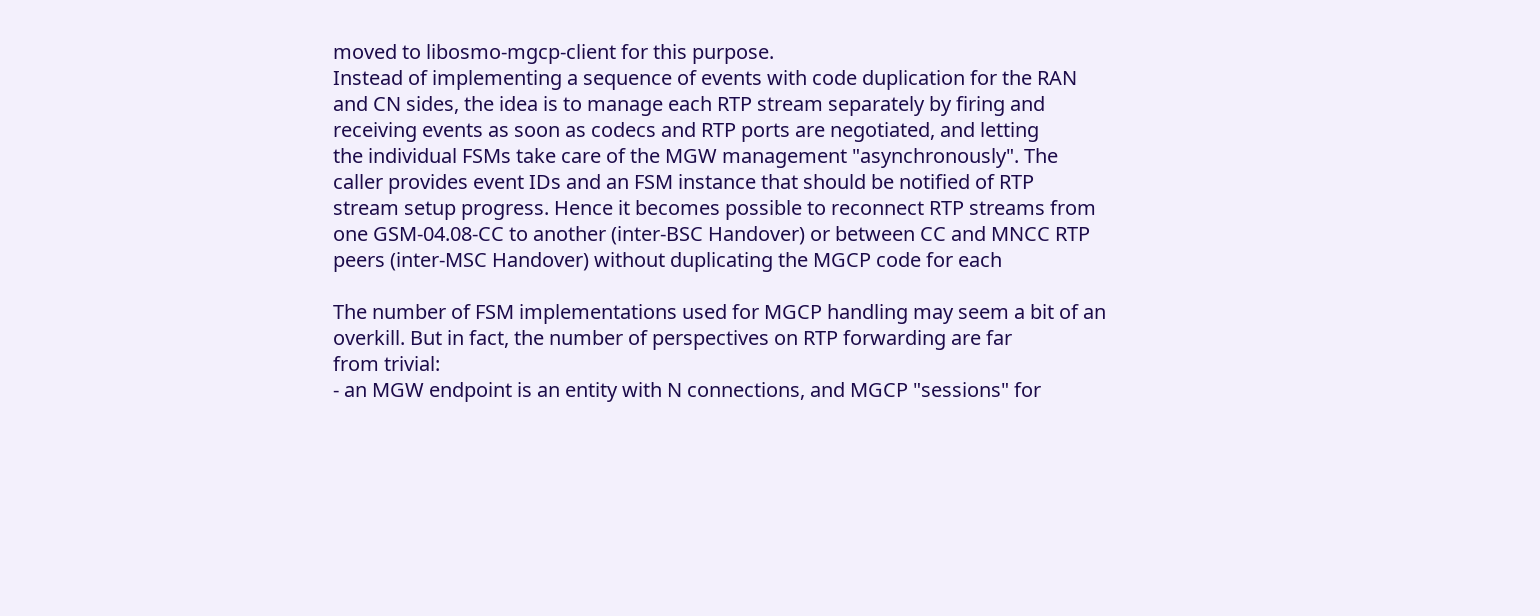moved to libosmo-mgcp-client for this purpose.
Instead of implementing a sequence of events with code duplication for the RAN
and CN sides, the idea is to manage each RTP stream separately by firing and
receiving events as soon as codecs and RTP ports are negotiated, and letting
the individual FSMs take care of the MGW management "asynchronously". The
caller provides event IDs and an FSM instance that should be notified of RTP
stream setup progress. Hence it becomes possible to reconnect RTP streams from
one GSM-04.08-CC to another (inter-BSC Handover) or between CC and MNCC RTP
peers (inter-MSC Handover) without duplicating the MGCP code for each

The number of FSM implementations used for MGCP handling may seem a bit of an
overkill. But in fact, the number of perspectives on RTP forwarding are far
from trivial:
- an MGW endpoint is an entity with N connections, and MGCP "sessions" for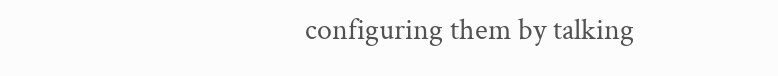configuring them by talking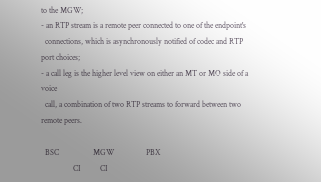to the MGW;
- an RTP stream is a remote peer connected to one of the endpoint's
  connections, which is asynchronously notified of codec and RTP port choices;
- a call leg is the higher level view on either an MT or MO side of a voice
  call, a combination of two RTP streams to forward between two remote peers.

  BSC                 MGW                PBX
                CI          CI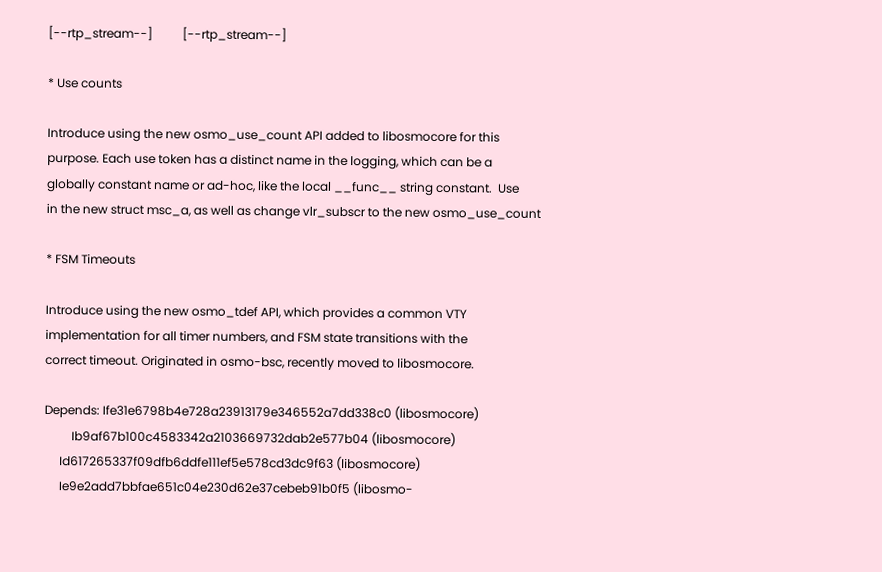[--rtp_stream--]          [--rtp_stream--]

* Use counts

Introduce using the new osmo_use_count API added to libosmocore for this
purpose. Each use token has a distinct name in the logging, which can be a
globally constant name or ad-hoc, like the local __func__ string constant.  Use
in the new struct msc_a, as well as change vlr_subscr to the new osmo_use_count

* FSM Timeouts

Introduce using the new osmo_tdef API, which provides a common VTY
implementation for all timer numbers, and FSM state transitions with the
correct timeout. Originated in osmo-bsc, recently moved to libosmocore.

Depends: Ife31e6798b4e728a23913179e346552a7dd338c0 (libosmocore)
         Ib9af67b100c4583342a2103669732dab2e577b04 (libosmocore)
     Id617265337f09dfb6ddfe111ef5e578cd3dc9f63 (libosmocore)
     Ie9e2add7bbfae651c04e230d62e37cebeb91b0f5 (libosmo-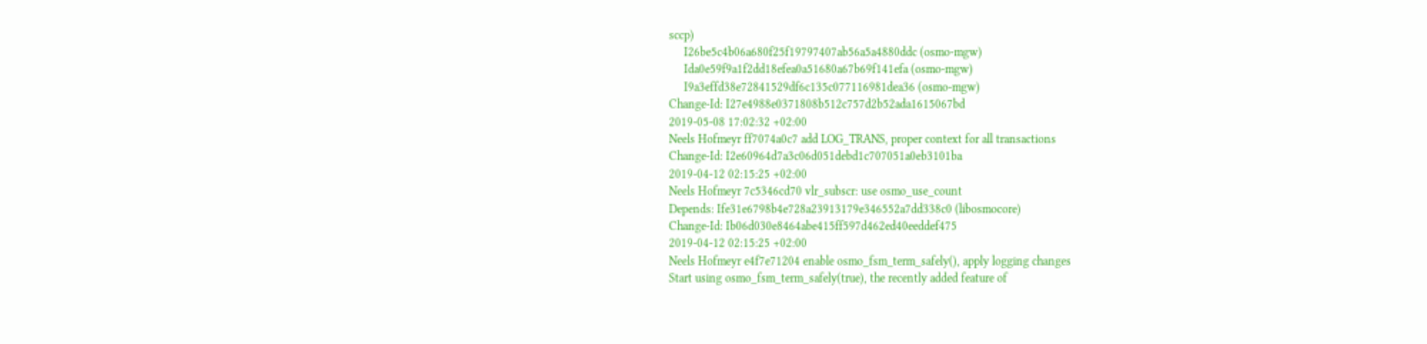sccp)
     I26be5c4b06a680f25f19797407ab56a5a4880ddc (osmo-mgw)
     Ida0e59f9a1f2dd18efea0a51680a67b69f141efa (osmo-mgw)
     I9a3effd38e72841529df6c135c077116981dea36 (osmo-mgw)
Change-Id: I27e4988e0371808b512c757d2b52ada1615067bd
2019-05-08 17:02:32 +02:00
Neels Hofmeyr ff7074a0c7 add LOG_TRANS, proper context for all transactions
Change-Id: I2e60964d7a3c06d051debd1c707051a0eb3101ba
2019-04-12 02:15:25 +02:00
Neels Hofmeyr 7c5346cd70 vlr_subscr: use osmo_use_count
Depends: Ife31e6798b4e728a23913179e346552a7dd338c0 (libosmocore)
Change-Id: Ib06d030e8464abe415ff597d462ed40eeddef475
2019-04-12 02:15:25 +02:00
Neels Hofmeyr e4f7e71204 enable osmo_fsm_term_safely(), apply logging changes
Start using osmo_fsm_term_safely(true), the recently added feature of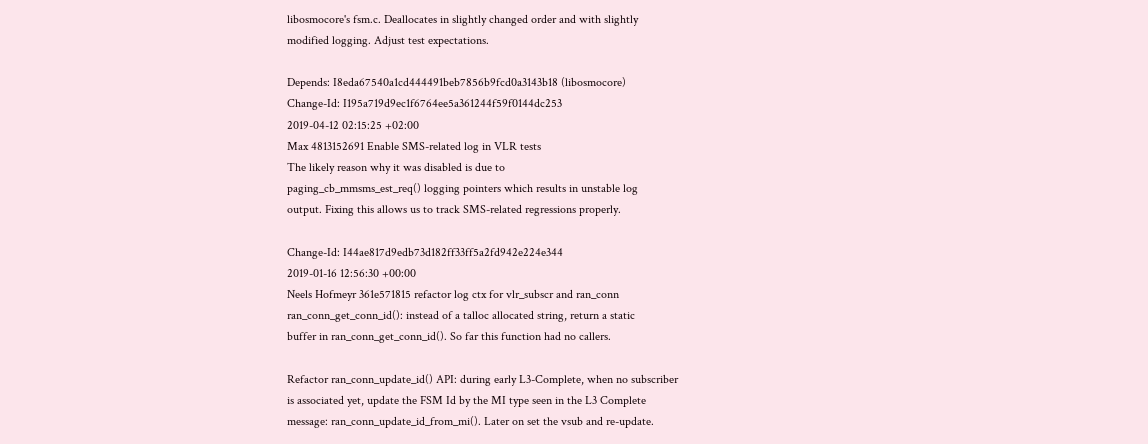libosmocore's fsm.c. Deallocates in slightly changed order and with slightly
modified logging. Adjust test expectations.

Depends: I8eda67540a1cd444491beb7856b9fcd0a3143b18 (libosmocore)
Change-Id: I195a719d9ec1f6764ee5a361244f59f0144dc253
2019-04-12 02:15:25 +02:00
Max 4813152691 Enable SMS-related log in VLR tests
The likely reason why it was disabled is due to
paging_cb_mmsms_est_req() logging pointers which results in unstable log
output. Fixing this allows us to track SMS-related regressions properly.

Change-Id: I44ae817d9edb73d182ff33ff5a2fd942e224e344
2019-01-16 12:56:30 +00:00
Neels Hofmeyr 361e571815 refactor log ctx for vlr_subscr and ran_conn
ran_conn_get_conn_id(): instead of a talloc allocated string, return a static
buffer in ran_conn_get_conn_id(). So far this function had no callers.

Refactor ran_conn_update_id() API: during early L3-Complete, when no subscriber
is associated yet, update the FSM Id by the MI type seen in the L3 Complete
message: ran_conn_update_id_from_mi(). Later on set the vsub and re-update.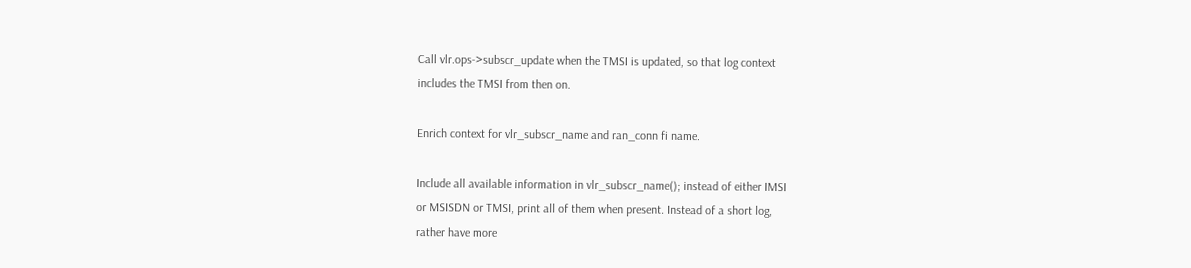Call vlr.ops->subscr_update when the TMSI is updated, so that log context
includes the TMSI from then on.

Enrich context for vlr_subscr_name and ran_conn fi name.

Include all available information in vlr_subscr_name(); instead of either IMSI
or MSISDN or TMSI, print all of them when present. Instead of a short log,
rather have more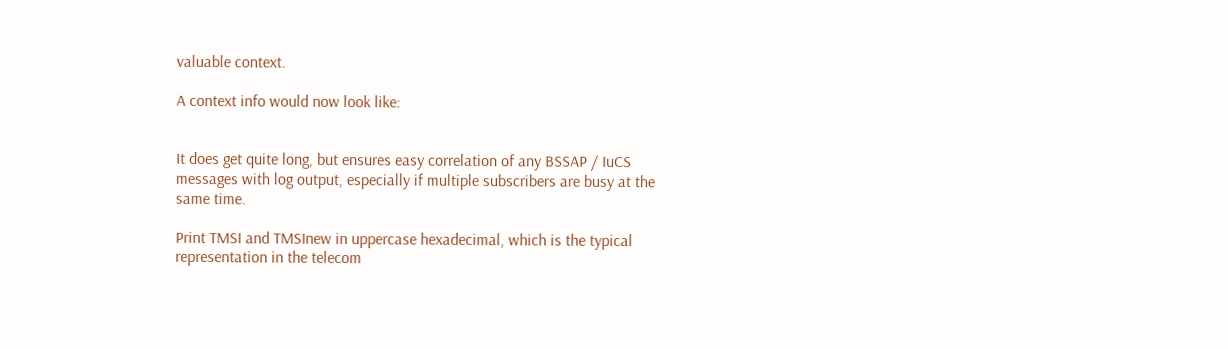valuable context.

A context info would now look like:


It does get quite long, but ensures easy correlation of any BSSAP / IuCS
messages with log output, especially if multiple subscribers are busy at the
same time.

Print TMSI and TMSInew in uppercase hexadecimal, which is the typical
representation in the telecom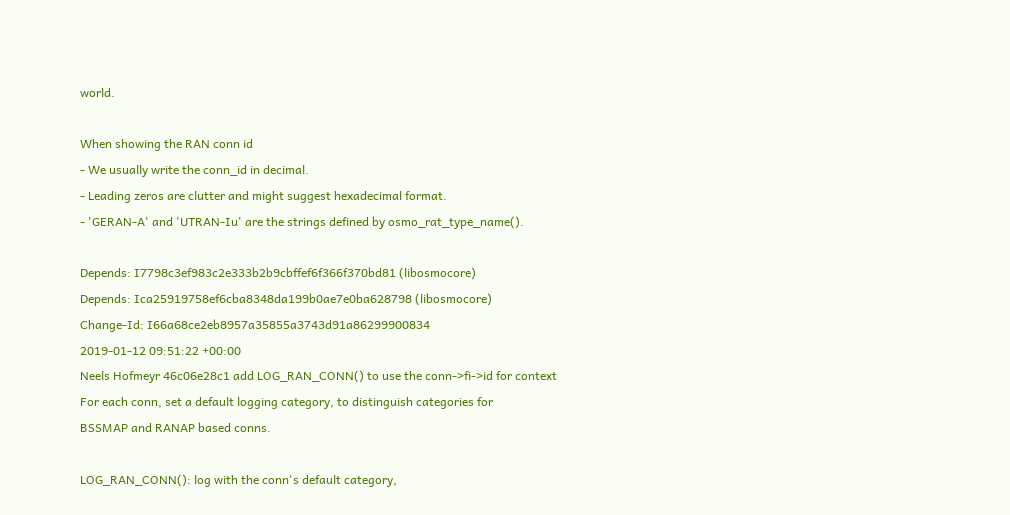world.

When showing the RAN conn id
- We usually write the conn_id in decimal.
- Leading zeros are clutter and might suggest hexadecimal format.
- 'GERAN-A' and 'UTRAN-Iu' are the strings defined by osmo_rat_type_name().

Depends: I7798c3ef983c2e333b2b9cbffef6f366f370bd81 (libosmocore)
Depends: Ica25919758ef6cba8348da199b0ae7e0ba628798 (libosmocore)
Change-Id: I66a68ce2eb8957a35855a3743d91a86299900834
2019-01-12 09:51:22 +00:00
Neels Hofmeyr 46c06e28c1 add LOG_RAN_CONN() to use the conn->fi->id for context
For each conn, set a default logging category, to distinguish categories for
BSSMAP and RANAP based conns.

LOG_RAN_CONN(): log with the conn's default category,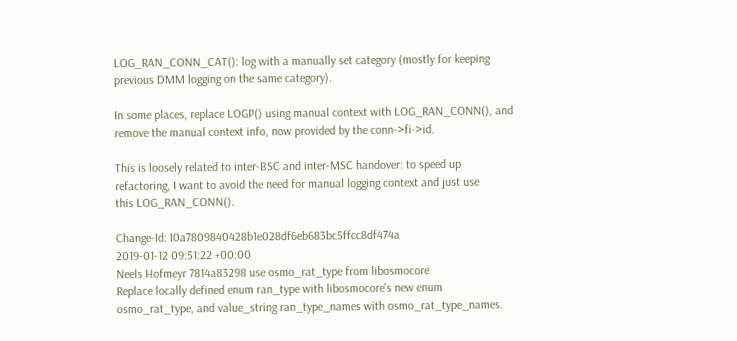LOG_RAN_CONN_CAT(): log with a manually set category (mostly for keeping
previous DMM logging on the same category).

In some places, replace LOGP() using manual context with LOG_RAN_CONN(), and
remove the manual context info, now provided by the conn->fi->id.

This is loosely related to inter-BSC and inter-MSC handover: to speed up
refactoring, I want to avoid the need for manual logging context and just use
this LOG_RAN_CONN().

Change-Id: I0a7809840428b1e028df6eb683bc5ffcc8df474a
2019-01-12 09:51:22 +00:00
Neels Hofmeyr 7814a83298 use osmo_rat_type from libosmocore
Replace locally defined enum ran_type with libosmocore's new enum
osmo_rat_type, and value_string ran_type_names with osmo_rat_type_names.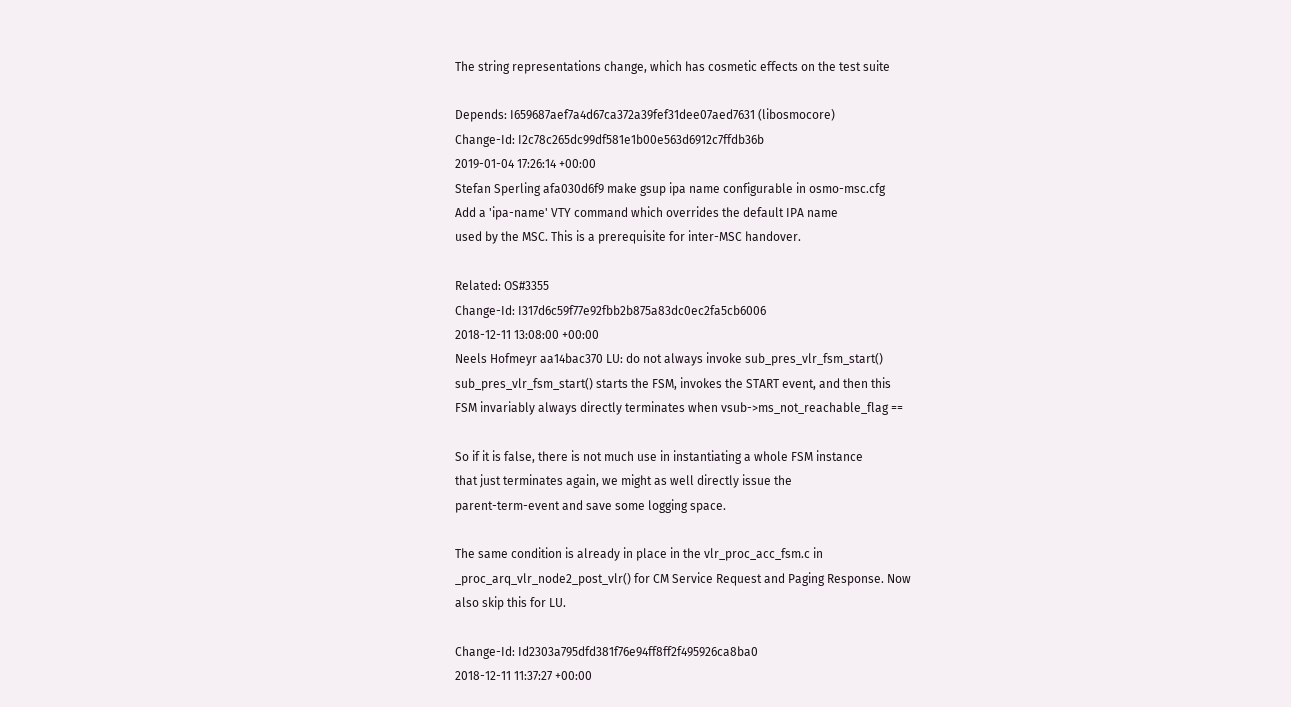The string representations change, which has cosmetic effects on the test suite

Depends: I659687aef7a4d67ca372a39fef31dee07aed7631 (libosmocore)
Change-Id: I2c78c265dc99df581e1b00e563d6912c7ffdb36b
2019-01-04 17:26:14 +00:00
Stefan Sperling afa030d6f9 make gsup ipa name configurable in osmo-msc.cfg
Add a 'ipa-name' VTY command which overrides the default IPA name
used by the MSC. This is a prerequisite for inter-MSC handover.

Related: OS#3355
Change-Id: I317d6c59f77e92fbb2b875a83dc0ec2fa5cb6006
2018-12-11 13:08:00 +00:00
Neels Hofmeyr aa14bac370 LU: do not always invoke sub_pres_vlr_fsm_start()
sub_pres_vlr_fsm_start() starts the FSM, invokes the START event, and then this
FSM invariably always directly terminates when vsub->ms_not_reachable_flag ==

So if it is false, there is not much use in instantiating a whole FSM instance
that just terminates again, we might as well directly issue the
parent-term-event and save some logging space.

The same condition is already in place in the vlr_proc_acc_fsm.c in
_proc_arq_vlr_node2_post_vlr() for CM Service Request and Paging Response. Now
also skip this for LU.

Change-Id: Id2303a795dfd381f76e94ff8ff2f495926ca8ba0
2018-12-11 11:37:27 +00:00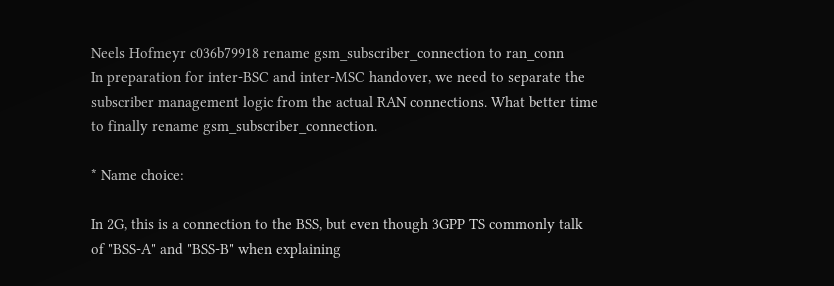Neels Hofmeyr c036b79918 rename gsm_subscriber_connection to ran_conn
In preparation for inter-BSC and inter-MSC handover, we need to separate the
subscriber management logic from the actual RAN connections. What better time
to finally rename gsm_subscriber_connection.

* Name choice:

In 2G, this is a connection to the BSS, but even though 3GPP TS commonly talk
of "BSS-A" and "BSS-B" when explaining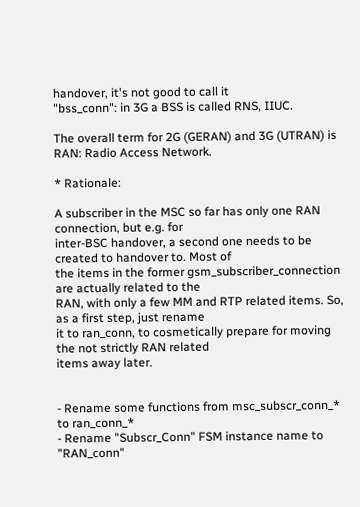handover, it's not good to call it
"bss_conn": in 3G a BSS is called RNS, IIUC.

The overall term for 2G (GERAN) and 3G (UTRAN) is RAN: Radio Access Network.

* Rationale:

A subscriber in the MSC so far has only one RAN connection, but e.g. for
inter-BSC handover, a second one needs to be created to handover to. Most of
the items in the former gsm_subscriber_connection are actually related to the
RAN, with only a few MM and RTP related items. So, as a first step, just rename
it to ran_conn, to cosmetically prepare for moving the not strictly RAN related
items away later.


- Rename some functions from msc_subscr_conn_* to ran_conn_*
- Rename "Subscr_Conn" FSM instance name to "RAN_conn"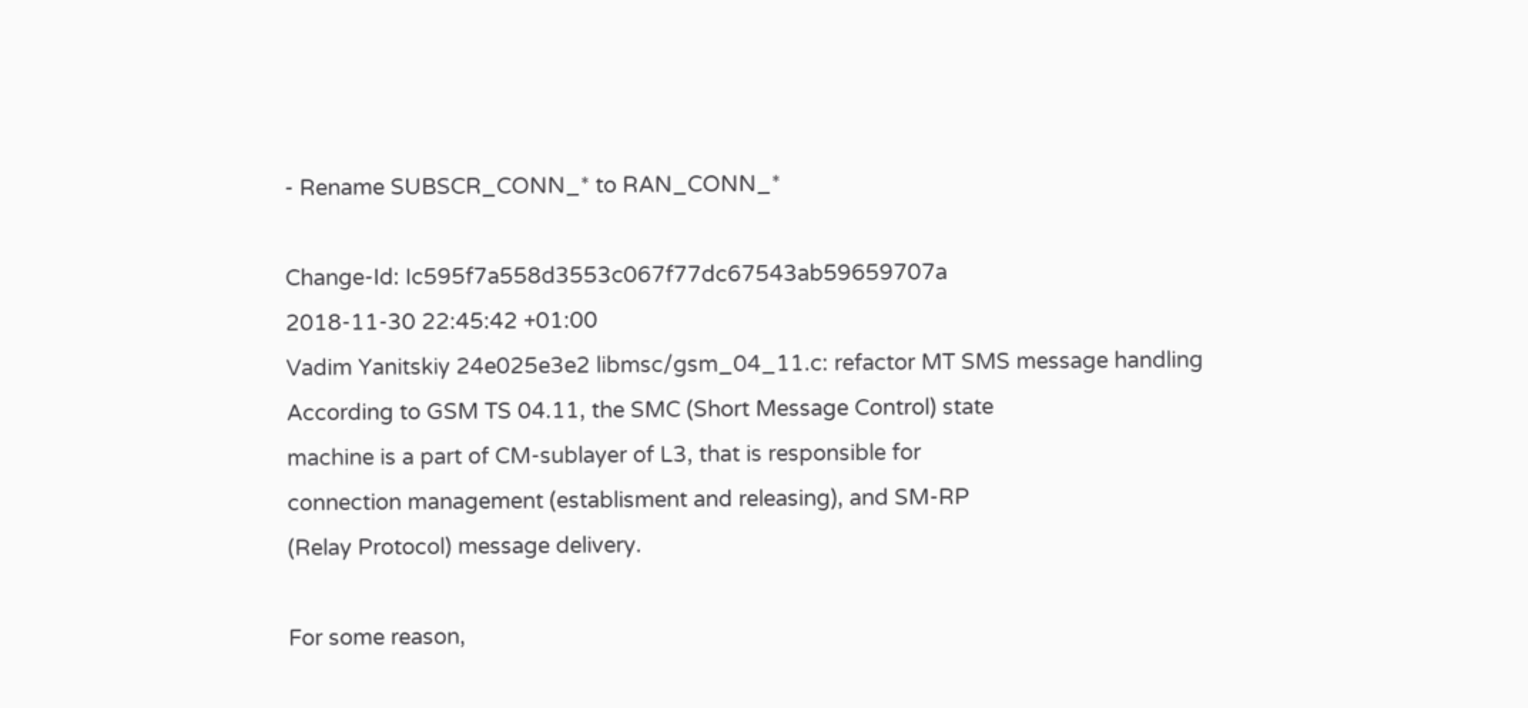- Rename SUBSCR_CONN_* to RAN_CONN_*

Change-Id: Ic595f7a558d3553c067f77dc67543ab59659707a
2018-11-30 22:45:42 +01:00
Vadim Yanitskiy 24e025e3e2 libmsc/gsm_04_11.c: refactor MT SMS message handling
According to GSM TS 04.11, the SMC (Short Message Control) state
machine is a part of CM-sublayer of L3, that is responsible for
connection management (establisment and releasing), and SM-RP
(Relay Protocol) message delivery.

For some reason,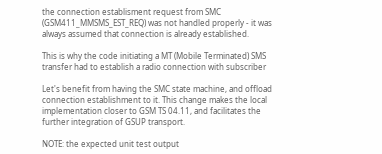the connection establisment request from SMC
(GSM411_MMSMS_EST_REQ) was not handled properly - it was
always assumed that connection is already established.

This is why the code initiating a MT (Mobile Terminated) SMS
transfer had to establish a radio connection with subscriber

Let's benefit from having the SMC state machine, and offload
connection establishment to it. This change makes the local
implementation closer to GSM TS 04.11, and facilitates the
further integration of GSUP transport.

NOTE: the expected unit test output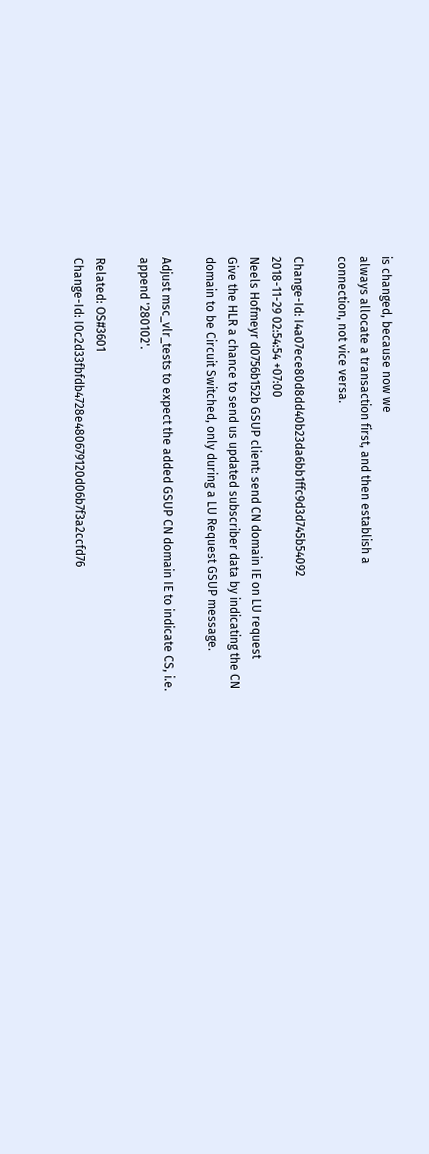is changed, because now we
always allocate a transaction first, and then establish a
connection, not vice versa.

Change-Id: I4a07ece80d8dd40b23da6bb1ffc9d3d745b54092
2018-11-29 02:54:54 +07:00
Neels Hofmeyr d0756b152b GSUP client: send CN domain IE on LU request
Give the HLR a chance to send us updated subscriber data by indicating the CN
domain to be Circuit Switched, only during a LU Request GSUP message.

Adjust msc_vlr_tests to expect the added GSUP CN domain IE to indicate CS, i.e.
append '280102'.

Related: OS#3601
Change-Id: I0c2d33fbfdb4728e480679120d06b7f3a2ccfd76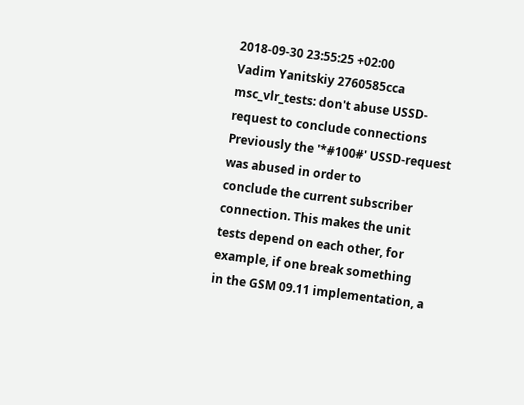2018-09-30 23:55:25 +02:00
Vadim Yanitskiy 2760585cca msc_vlr_tests: don't abuse USSD-request to conclude connections
Previously the '*#100#' USSD-request was abused in order to
conclude the current subscriber connection. This makes the unit
tests depend on each other, for example, if one break something
in the GSM 09.11 implementation, a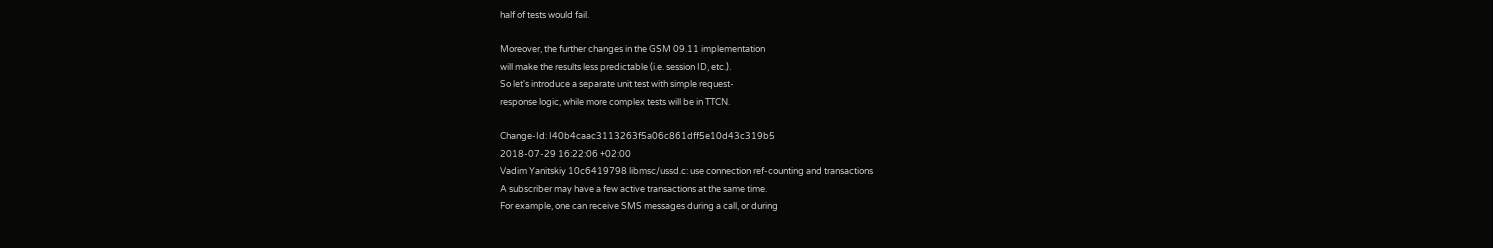half of tests would fail.

Moreover, the further changes in the GSM 09.11 implementation
will make the results less predictable (i.e. session ID, etc.).
So let's introduce a separate unit test with simple request-
response logic, while more complex tests will be in TTCN.

Change-Id: I40b4caac3113263f5a06c861dff5e10d43c319b5
2018-07-29 16:22:06 +02:00
Vadim Yanitskiy 10c6419798 libmsc/ussd.c: use connection ref-counting and transactions
A subscriber may have a few active transactions at the same time.
For example, one can receive SMS messages during a call, or during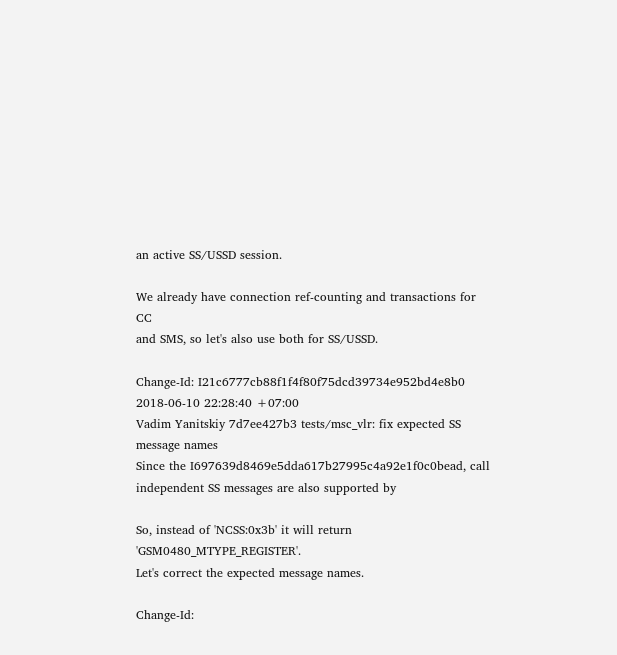an active SS/USSD session.

We already have connection ref-counting and transactions for CC
and SMS, so let's also use both for SS/USSD.

Change-Id: I21c6777cb88f1f4f80f75dcd39734e952bd4e8b0
2018-06-10 22:28:40 +07:00
Vadim Yanitskiy 7d7ee427b3 tests/msc_vlr: fix expected SS message names
Since the I697639d8469e5dda617b27995c4a92e1f0c0bead, call
independent SS messages are also supported by

So, instead of 'NCSS:0x3b' it will return 'GSM0480_MTYPE_REGISTER'.
Let's correct the expected message names.

Change-Id: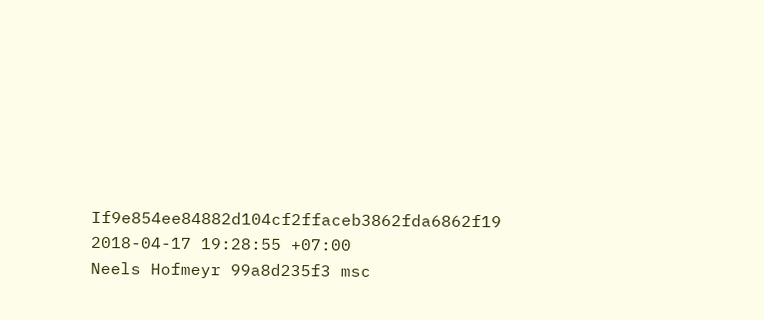If9e854ee84882d104cf2ffaceb3862fda6862f19
2018-04-17 19:28:55 +07:00
Neels Hofmeyr 99a8d235f3 msc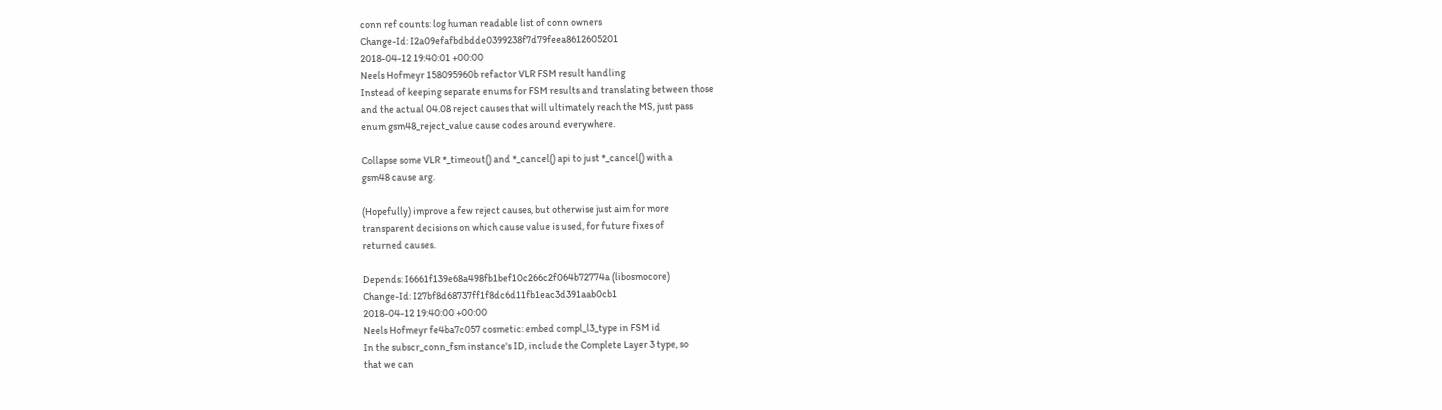conn ref counts: log human readable list of conn owners
Change-Id: I2a09efafbdbdde0399238f7d79feea8612605201
2018-04-12 19:40:01 +00:00
Neels Hofmeyr 158095960b refactor VLR FSM result handling
Instead of keeping separate enums for FSM results and translating between those
and the actual 04.08 reject causes that will ultimately reach the MS, just pass
enum gsm48_reject_value cause codes around everywhere.

Collapse some VLR *_timeout() and *_cancel() api to just *_cancel() with a
gsm48 cause arg.

(Hopefully) improve a few reject causes, but otherwise just aim for more
transparent decisions on which cause value is used, for future fixes of
returned causes.

Depends: I6661f139e68a498fb1bef10c266c2f064b72774a (libosmocore)
Change-Id: I27bf8d68737ff1f8dc6d11fb1eac3d391aab0cb1
2018-04-12 19:40:00 +00:00
Neels Hofmeyr fe4ba7c057 cosmetic: embed compl_l3_type in FSM id
In the subscr_conn_fsm instance's ID, include the Complete Layer 3 type, so
that we can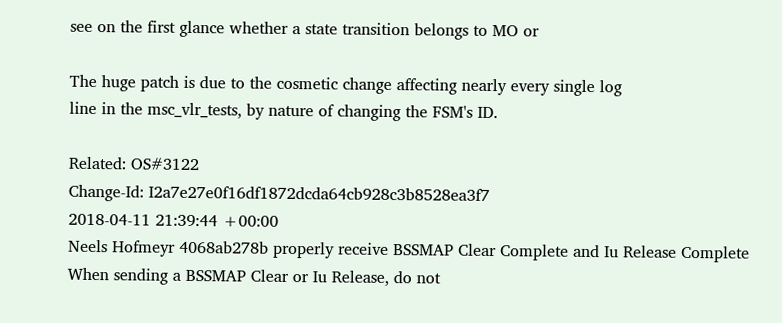see on the first glance whether a state transition belongs to MO or

The huge patch is due to the cosmetic change affecting nearly every single log
line in the msc_vlr_tests, by nature of changing the FSM's ID.

Related: OS#3122
Change-Id: I2a7e27e0f16df1872dcda64cb928c3b8528ea3f7
2018-04-11 21:39:44 +00:00
Neels Hofmeyr 4068ab278b properly receive BSSMAP Clear Complete and Iu Release Complete
When sending a BSSMAP Clear or Iu Release, do not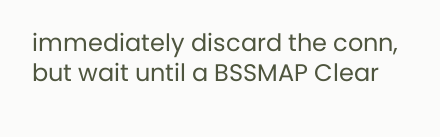immediately discard the conn,
but wait until a BSSMAP Clear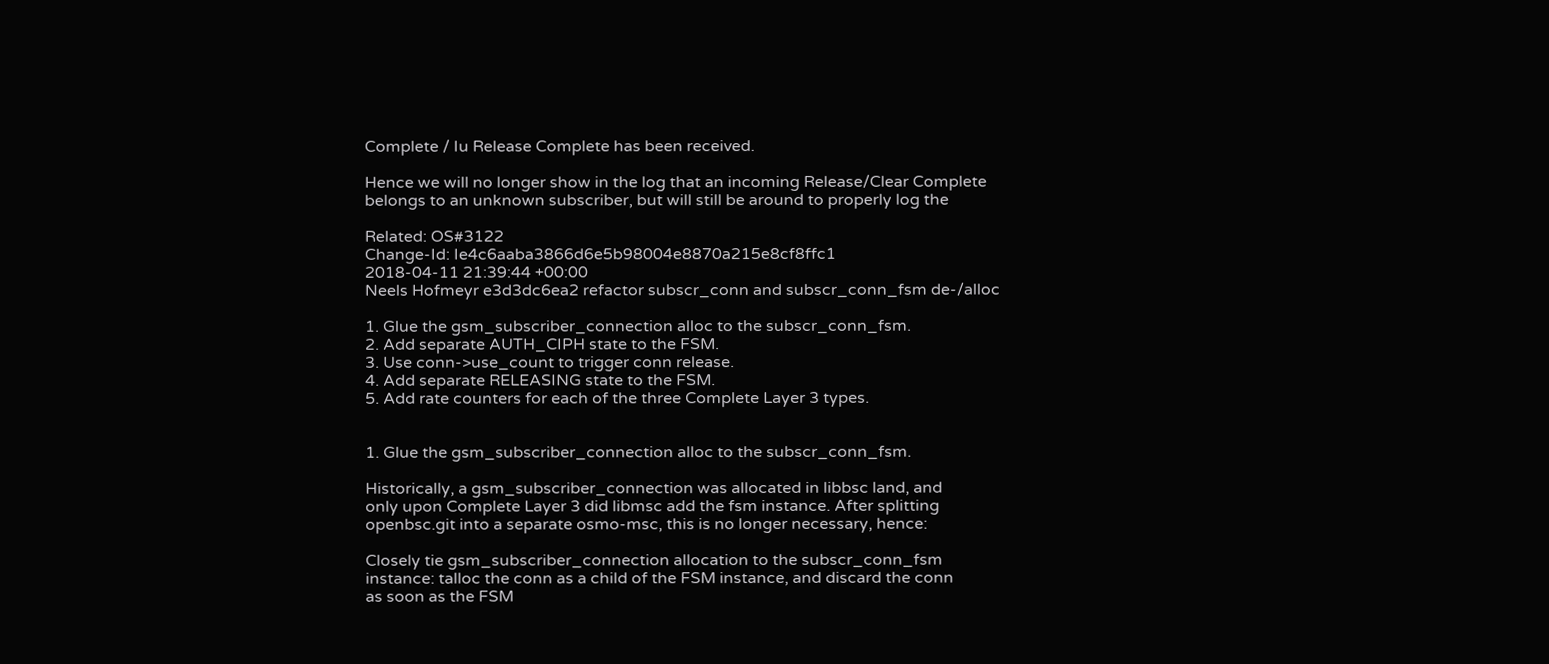Complete / Iu Release Complete has been received.

Hence we will no longer show in the log that an incoming Release/Clear Complete
belongs to an unknown subscriber, but will still be around to properly log the

Related: OS#3122
Change-Id: Ie4c6aaba3866d6e5b98004e8870a215e8cf8ffc1
2018-04-11 21:39:44 +00:00
Neels Hofmeyr e3d3dc6ea2 refactor subscr_conn and subscr_conn_fsm de-/alloc

1. Glue the gsm_subscriber_connection alloc to the subscr_conn_fsm.
2. Add separate AUTH_CIPH state to the FSM.
3. Use conn->use_count to trigger conn release.
4. Add separate RELEASING state to the FSM.
5. Add rate counters for each of the three Complete Layer 3 types.


1. Glue the gsm_subscriber_connection alloc to the subscr_conn_fsm.

Historically, a gsm_subscriber_connection was allocated in libbsc land, and
only upon Complete Layer 3 did libmsc add the fsm instance. After splitting
openbsc.git into a separate osmo-msc, this is no longer necessary, hence:

Closely tie gsm_subscriber_connection allocation to the subscr_conn_fsm
instance: talloc the conn as a child of the FSM instance, and discard the conn
as soon as the FSM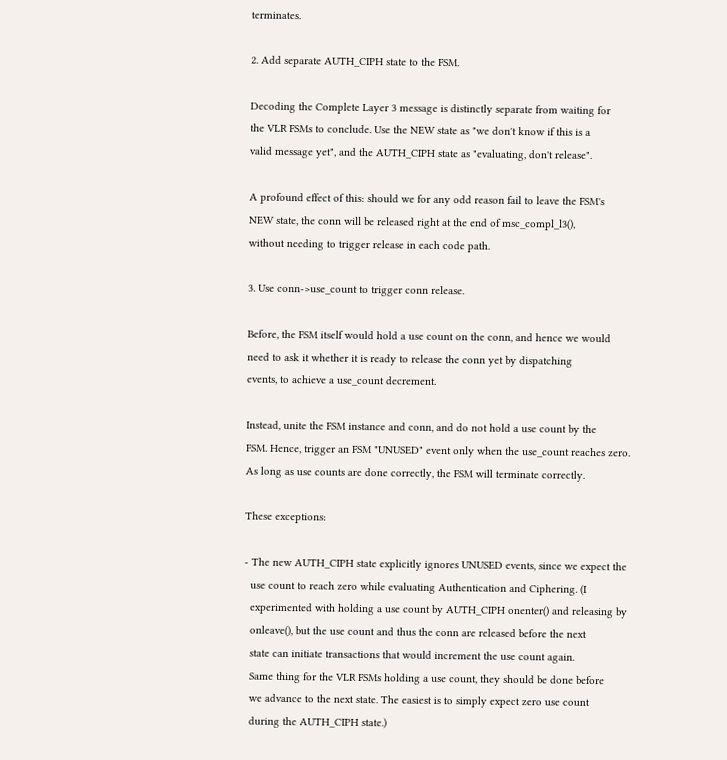terminates.

2. Add separate AUTH_CIPH state to the FSM.

Decoding the Complete Layer 3 message is distinctly separate from waiting for
the VLR FSMs to conclude. Use the NEW state as "we don't know if this is a
valid message yet", and the AUTH_CIPH state as "evaluating, don't release".

A profound effect of this: should we for any odd reason fail to leave the FSM's
NEW state, the conn will be released right at the end of msc_compl_l3(),
without needing to trigger release in each code path.

3. Use conn->use_count to trigger conn release.

Before, the FSM itself would hold a use count on the conn, and hence we would
need to ask it whether it is ready to release the conn yet by dispatching
events, to achieve a use_count decrement.

Instead, unite the FSM instance and conn, and do not hold a use count by the
FSM. Hence, trigger an FSM "UNUSED" event only when the use_count reaches zero.
As long as use counts are done correctly, the FSM will terminate correctly.

These exceptions:

- The new AUTH_CIPH state explicitly ignores UNUSED events, since we expect the
  use count to reach zero while evaluating Authentication and Ciphering. (I
  experimented with holding a use count by AUTH_CIPH onenter() and releasing by
  onleave(), but the use count and thus the conn are released before the next
  state can initiate transactions that would increment the use count again.
  Same thing for the VLR FSMs holding a use count, they should be done before
  we advance to the next state. The easiest is to simply expect zero use count
  during the AUTH_CIPH state.)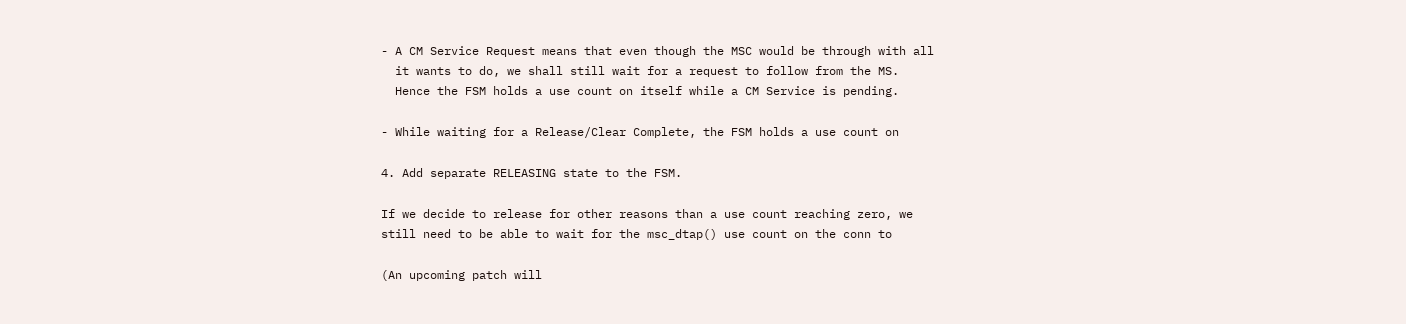- A CM Service Request means that even though the MSC would be through with all
  it wants to do, we shall still wait for a request to follow from the MS.
  Hence the FSM holds a use count on itself while a CM Service is pending.

- While waiting for a Release/Clear Complete, the FSM holds a use count on

4. Add separate RELEASING state to the FSM.

If we decide to release for other reasons than a use count reaching zero, we
still need to be able to wait for the msc_dtap() use count on the conn to

(An upcoming patch will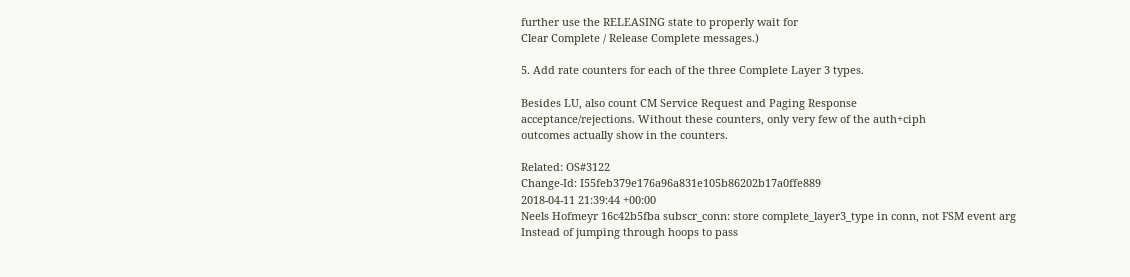further use the RELEASING state to properly wait for
Clear Complete / Release Complete messages.)

5. Add rate counters for each of the three Complete Layer 3 types.

Besides LU, also count CM Service Request and Paging Response
acceptance/rejections. Without these counters, only very few of the auth+ciph
outcomes actually show in the counters.

Related: OS#3122
Change-Id: I55feb379e176a96a831e105b86202b17a0ffe889
2018-04-11 21:39:44 +00:00
Neels Hofmeyr 16c42b5fba subscr_conn: store complete_layer3_type in conn, not FSM event arg
Instead of jumping through hoops to pass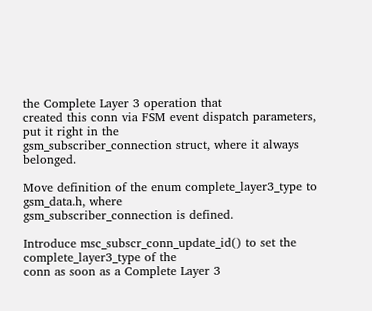the Complete Layer 3 operation that
created this conn via FSM event dispatch parameters, put it right in the
gsm_subscriber_connection struct, where it always belonged.

Move definition of the enum complete_layer3_type to gsm_data.h, where
gsm_subscriber_connection is defined.

Introduce msc_subscr_conn_update_id() to set the complete_layer3_type of the
conn as soon as a Complete Layer 3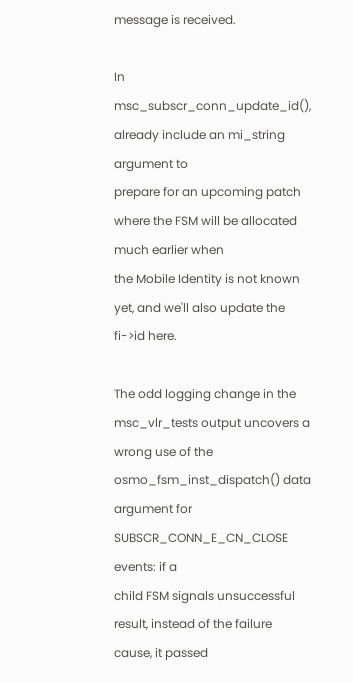message is received.

In msc_subscr_conn_update_id(), already include an mi_string argument to
prepare for an upcoming patch where the FSM will be allocated much earlier when
the Mobile Identity is not known yet, and we'll also update the fi->id here.

The odd logging change in the msc_vlr_tests output uncovers a wrong use of the
osmo_fsm_inst_dispatch() data argument for SUBSCR_CONN_E_CN_CLOSE events: if a
child FSM signals unsuccessful result, instead of the failure cause, it passed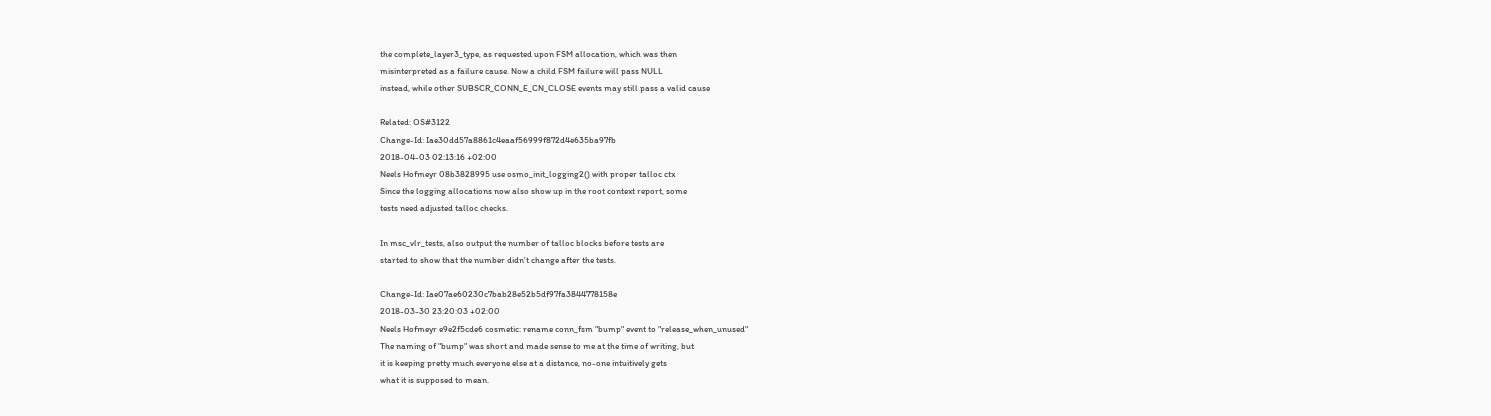the complete_layer3_type, as requested upon FSM allocation, which was then
misinterpreted as a failure cause. Now a child FSM failure will pass NULL
instead, while other SUBSCR_CONN_E_CN_CLOSE events may still pass a valid cause

Related: OS#3122
Change-Id: Iae30dd57a8861c4eaaf56999f872d4e635ba97fb
2018-04-03 02:13:16 +02:00
Neels Hofmeyr 08b3828995 use osmo_init_logging2() with proper talloc ctx
Since the logging allocations now also show up in the root context report, some
tests need adjusted talloc checks.

In msc_vlr_tests, also output the number of talloc blocks before tests are
started to show that the number didn't change after the tests.

Change-Id: Iae07ae60230c7bab28e52b5df97fa3844778158e
2018-03-30 23:20:03 +02:00
Neels Hofmeyr e9e2f5cde6 cosmetic: rename conn_fsm "bump" event to "release_when_unused"
The naming of "bump" was short and made sense to me at the time of writing, but
it is keeping pretty much everyone else at a distance, no-one intuitively gets
what it is supposed to mean.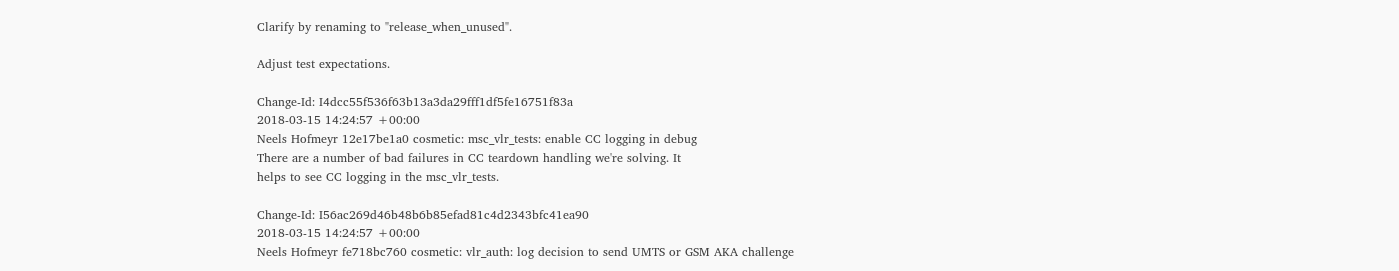Clarify by renaming to "release_when_unused".

Adjust test expectations.

Change-Id: I4dcc55f536f63b13a3da29fff1df5fe16751f83a
2018-03-15 14:24:57 +00:00
Neels Hofmeyr 12e17be1a0 cosmetic: msc_vlr_tests: enable CC logging in debug
There are a number of bad failures in CC teardown handling we're solving. It
helps to see CC logging in the msc_vlr_tests.

Change-Id: I56ac269d46b48b6b85efad81c4d2343bfc41ea90
2018-03-15 14:24:57 +00:00
Neels Hofmeyr fe718bc760 cosmetic: vlr_auth: log decision to send UMTS or GSM AKA challenge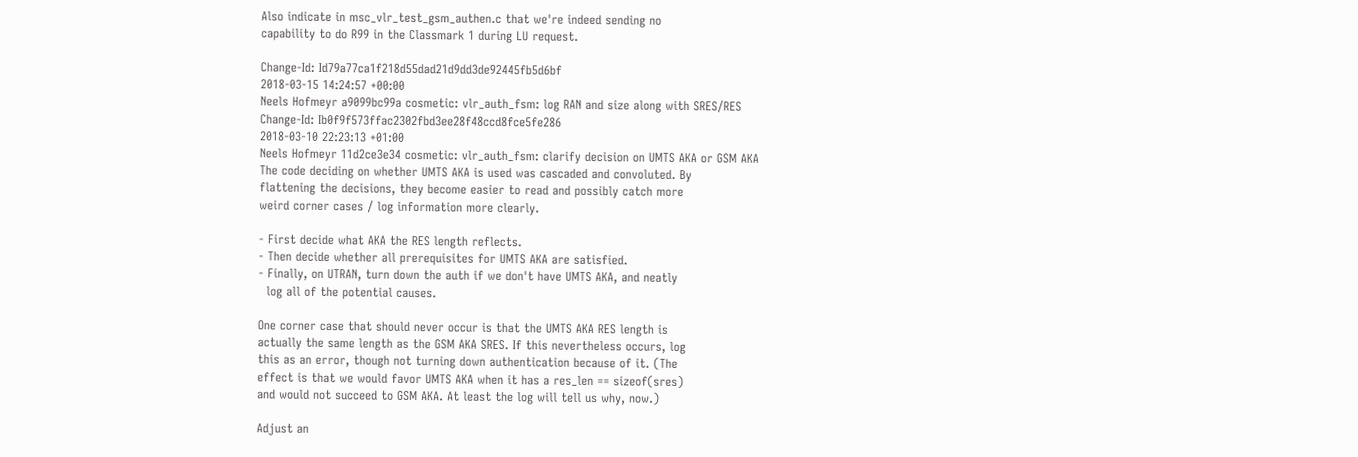Also indicate in msc_vlr_test_gsm_authen.c that we're indeed sending no
capability to do R99 in the Classmark 1 during LU request.

Change-Id: Id79a77ca1f218d55dad21d9dd3de92445fb5d6bf
2018-03-15 14:24:57 +00:00
Neels Hofmeyr a9099bc99a cosmetic: vlr_auth_fsm: log RAN and size along with SRES/RES
Change-Id: Ib0f9f573ffac2302fbd3ee28f48ccd8fce5fe286
2018-03-10 22:23:13 +01:00
Neels Hofmeyr 11d2ce3e34 cosmetic: vlr_auth_fsm: clarify decision on UMTS AKA or GSM AKA
The code deciding on whether UMTS AKA is used was cascaded and convoluted. By
flattening the decisions, they become easier to read and possibly catch more
weird corner cases / log information more clearly.

- First decide what AKA the RES length reflects.
- Then decide whether all prerequisites for UMTS AKA are satisfied.
- Finally, on UTRAN, turn down the auth if we don't have UMTS AKA, and neatly
  log all of the potential causes.

One corner case that should never occur is that the UMTS AKA RES length is
actually the same length as the GSM AKA SRES. If this nevertheless occurs, log
this as an error, though not turning down authentication because of it. (The
effect is that we would favor UMTS AKA when it has a res_len == sizeof(sres)
and would not succeed to GSM AKA. At least the log will tell us why, now.)

Adjust an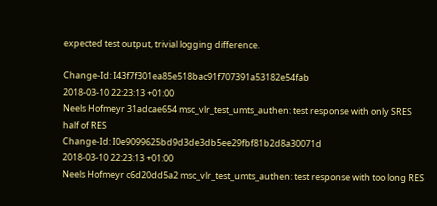expected test output, trivial logging difference.

Change-Id: I43f7f301ea85e518bac91f707391a53182e54fab
2018-03-10 22:23:13 +01:00
Neels Hofmeyr 31adcae654 msc_vlr_test_umts_authen: test response with only SRES half of RES
Change-Id: I0e9099625bd9d3de3db5ee29fbf81b2d8a30071d
2018-03-10 22:23:13 +01:00
Neels Hofmeyr c6d20dd5a2 msc_vlr_test_umts_authen: test response with too long RES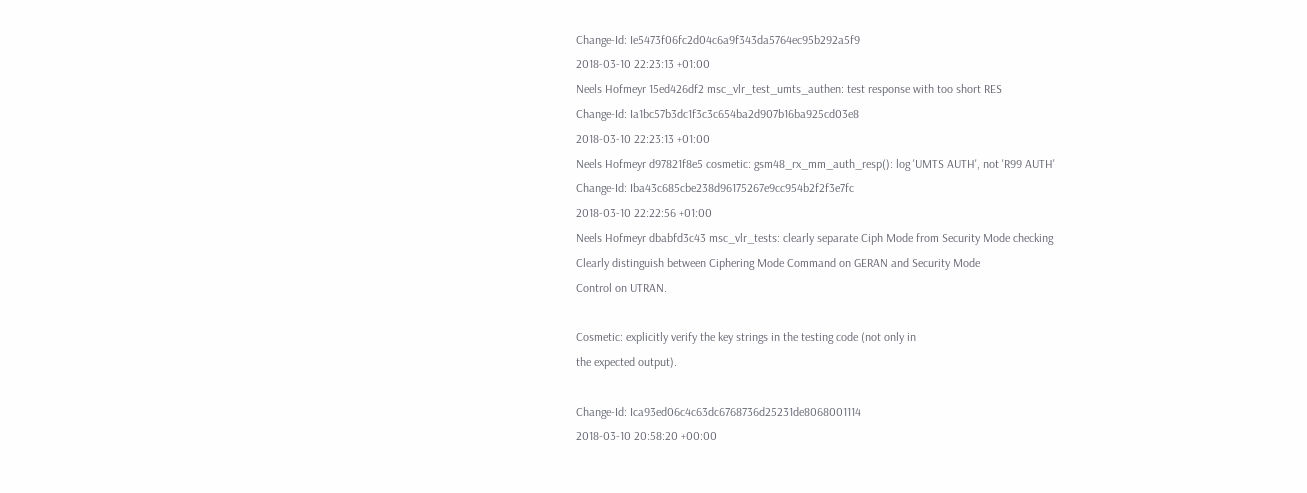Change-Id: Ie5473f06fc2d04c6a9f343da5764ec95b292a5f9
2018-03-10 22:23:13 +01:00
Neels Hofmeyr 15ed426df2 msc_vlr_test_umts_authen: test response with too short RES
Change-Id: Ia1bc57b3dc1f3c3c654ba2d907b16ba925cd03e8
2018-03-10 22:23:13 +01:00
Neels Hofmeyr d97821f8e5 cosmetic: gsm48_rx_mm_auth_resp(): log 'UMTS AUTH', not 'R99 AUTH'
Change-Id: Iba43c685cbe238d96175267e9cc954b2f2f3e7fc
2018-03-10 22:22:56 +01:00
Neels Hofmeyr dbabfd3c43 msc_vlr_tests: clearly separate Ciph Mode from Security Mode checking
Clearly distinguish between Ciphering Mode Command on GERAN and Security Mode
Control on UTRAN.

Cosmetic: explicitly verify the key strings in the testing code (not only in
the expected output).

Change-Id: Ica93ed06c4c63dc6768736d25231de8068001114
2018-03-10 20:58:20 +00:00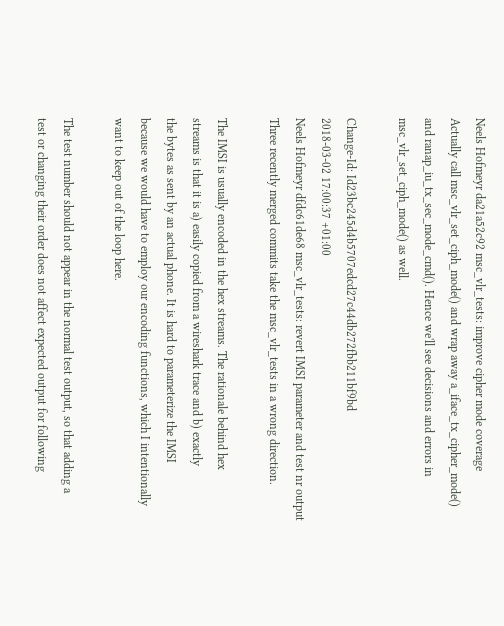Neels Hofmeyr da21a52c92 msc_vlr_tests: improve cipher mode coverage
Actually call msc_vlr_set_ciph_mode() and wrap away a_iface_tx_cipher_mode()
and ranap_iu_tx_sec_mode_cmd(). Hence we'll see decisions and errors in
msc_vlr_set_ciph_mode() as well.

Change-Id: Id23bc245d4b5707edcd27c44db272fbb211bf9bd
2018-03-02 17:00:37 +01:00
Neels Hofmeyr dfdc61de68 msc_vlr_tests: revert IMSI parameter and test nr output
Three recently merged commits take the msc_vlr_tests in a wrong direction.

The IMSI is usually encoded in the hex streams. The rationale behind hex
streams is that it is a) easily copied from a wireshark trace and b) exactly
the bytes as sent by an actual phone. It is hard to parameterize the IMSI
because we would have to employ our encoding functions, which I intentionally
want to keep out of the loop here.

The test number should not appear in the normal test output, so that adding a
test or changing their order does not affect expected output for following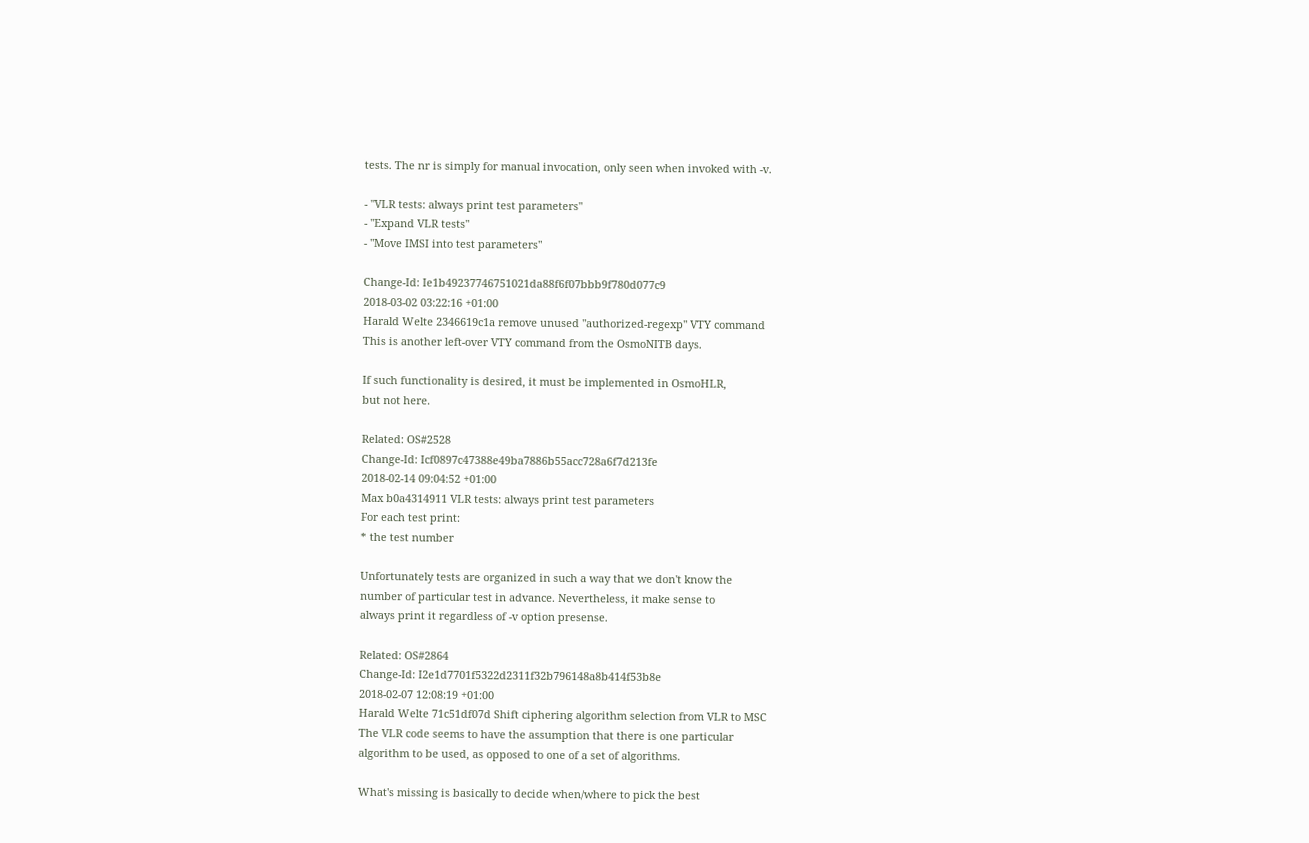tests. The nr is simply for manual invocation, only seen when invoked with -v.

- "VLR tests: always print test parameters"
- "Expand VLR tests"
- "Move IMSI into test parameters"

Change-Id: Ie1b49237746751021da88f6f07bbb9f780d077c9
2018-03-02 03:22:16 +01:00
Harald Welte 2346619c1a remove unused "authorized-regexp" VTY command
This is another left-over VTY command from the OsmoNITB days.

If such functionality is desired, it must be implemented in OsmoHLR,
but not here.

Related: OS#2528
Change-Id: Icf0897c47388e49ba7886b55acc728a6f7d213fe
2018-02-14 09:04:52 +01:00
Max b0a4314911 VLR tests: always print test parameters
For each test print:
* the test number

Unfortunately tests are organized in such a way that we don't know the
number of particular test in advance. Nevertheless, it make sense to
always print it regardless of -v option presense.

Related: OS#2864
Change-Id: I2e1d7701f5322d2311f32b796148a8b414f53b8e
2018-02-07 12:08:19 +01:00
Harald Welte 71c51df07d Shift ciphering algorithm selection from VLR to MSC
The VLR code seems to have the assumption that there is one particular
algorithm to be used, as opposed to one of a set of algorithms.

What's missing is basically to decide when/where to pick the best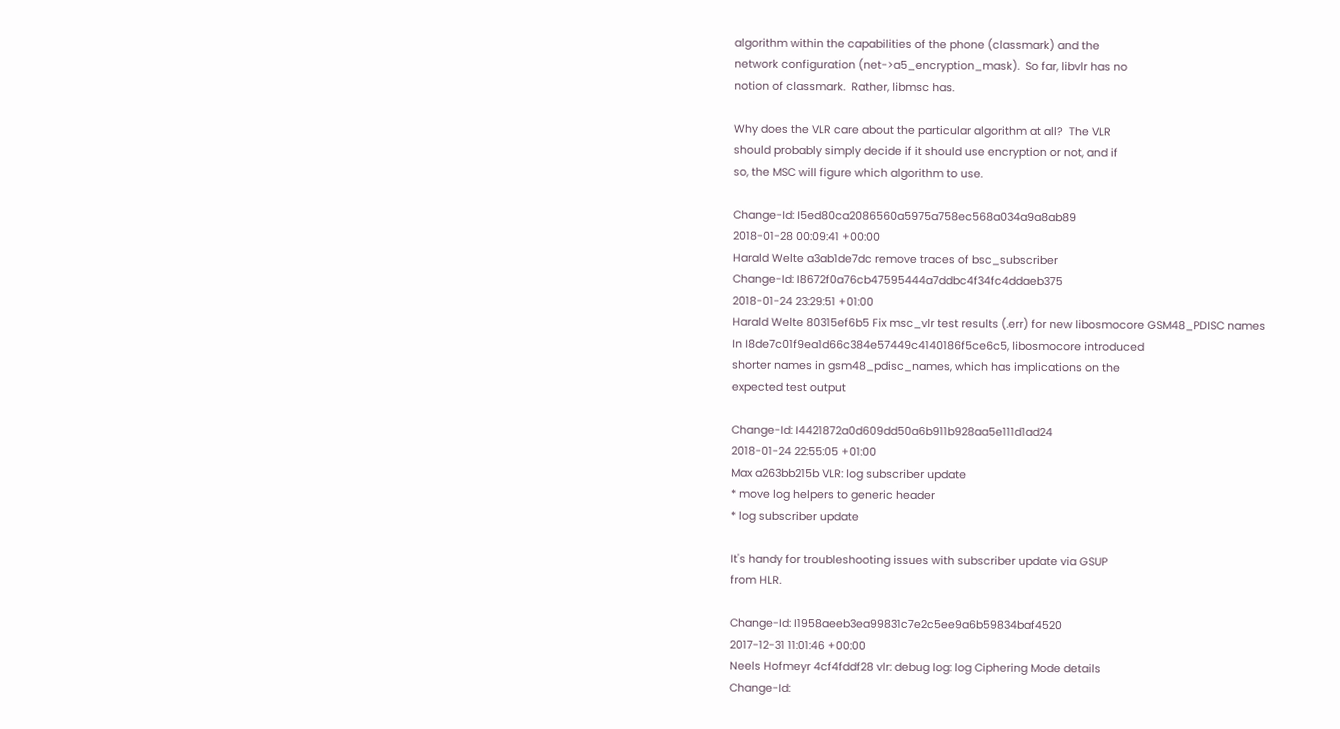algorithm within the capabilities of the phone (classmark) and the
network configuration (net->a5_encryption_mask).  So far, libvlr has no
notion of classmark.  Rather, libmsc has.

Why does the VLR care about the particular algorithm at all?  The VLR
should probably simply decide if it should use encryption or not, and if
so, the MSC will figure which algorithm to use.

Change-Id: I5ed80ca2086560a5975a758ec568a034a9a8ab89
2018-01-28 00:09:41 +00:00
Harald Welte a3ab1de7dc remove traces of bsc_subscriber
Change-Id: I8672f0a76cb47595444a7ddbc4f34fc4ddaeb375
2018-01-24 23:29:51 +01:00
Harald Welte 80315ef6b5 Fix msc_vlr test results (.err) for new libosmocore GSM48_PDISC names
In I8de7c01f9ea1d66c384e57449c4140186f5ce6c5, libosmocore introduced
shorter names in gsm48_pdisc_names, which has implications on the
expected test output

Change-Id: I4421872a0d609dd50a6b911b928aa5e111d1ad24
2018-01-24 22:55:05 +01:00
Max a263bb215b VLR: log subscriber update
* move log helpers to generic header
* log subscriber update

It's handy for troubleshooting issues with subscriber update via GSUP
from HLR.

Change-Id: I1958aeeb3ea99831c7e2c5ee9a6b59834baf4520
2017-12-31 11:01:46 +00:00
Neels Hofmeyr 4cf4fddf28 vlr: debug log: log Ciphering Mode details
Change-Id: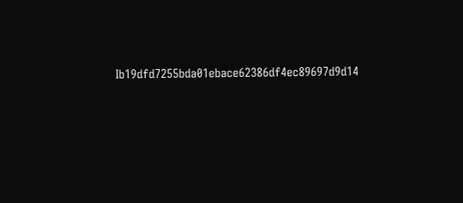Ib19dfd7255bda01ebace62386df4ec89697d9d14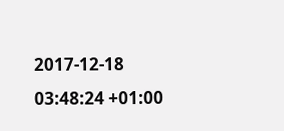2017-12-18 03:48:24 +01:00